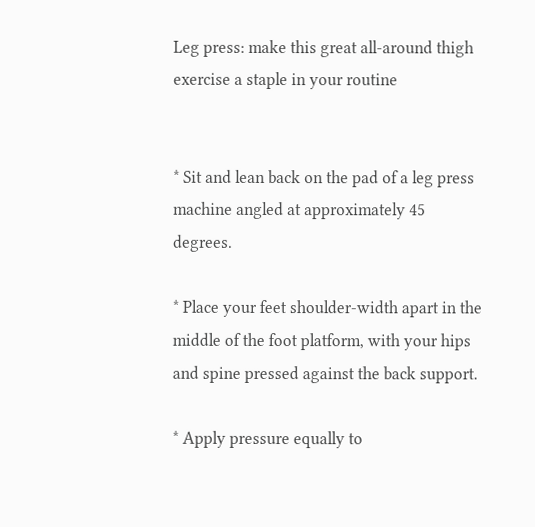Leg press: make this great all-around thigh exercise a staple in your routine


* Sit and lean back on the pad of a leg press machine angled at approximately 45 degrees.

* Place your feet shoulder-width apart in the middle of the foot platform, with your hips and spine pressed against the back support.

* Apply pressure equally to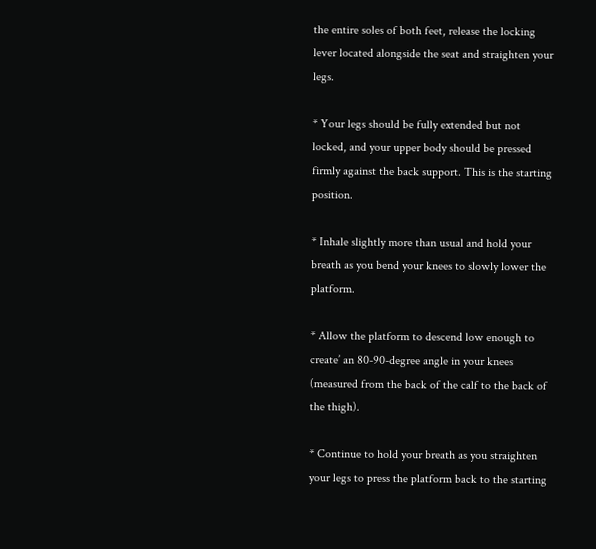the entire soles of both feet, release the locking lever located alongside the seat and straighten your legs.

* Your legs should be fully extended but not locked, and your upper body should be pressed firmly against the back support. This is the starting position.

* Inhale slightly more than usual and hold your breath as you bend your knees to slowly lower the platform.

* Allow the platform to descend low enough to create’ an 80-90-degree angle in your knees (measured from the back of the calf to the back of the thigh).

* Continue to hold your breath as you straighten your legs to press the platform back to the starting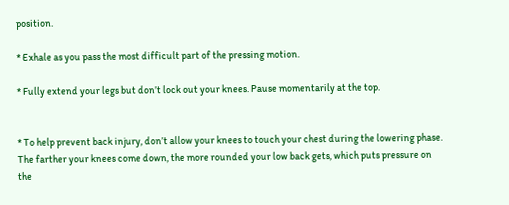position.

* Exhale as you pass the most difficult part of the pressing motion.

* Fully extend your legs but don’t lock out your knees. Pause momentarily at the top.


* To help prevent back injury, don’t allow your knees to touch your chest during the lowering phase. The farther your knees come down, the more rounded your low back gets, which puts pressure on the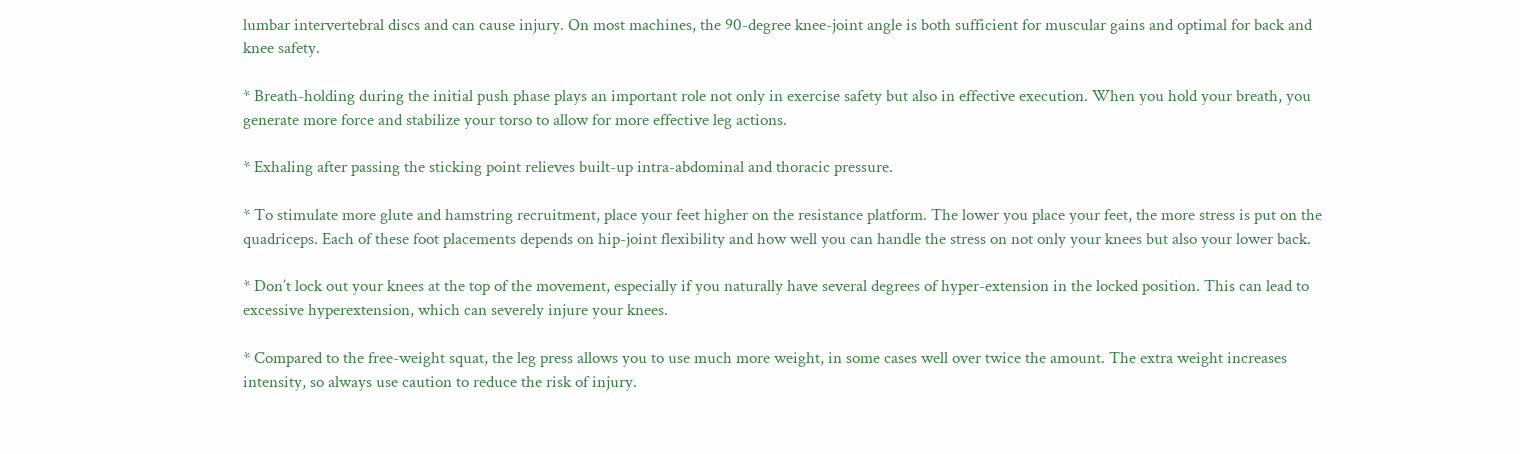lumbar intervertebral discs and can cause injury. On most machines, the 90-degree knee-joint angle is both sufficient for muscular gains and optimal for back and knee safety.

* Breath-holding during the initial push phase plays an important role not only in exercise safety but also in effective execution. When you hold your breath, you generate more force and stabilize your torso to allow for more effective leg actions.

* Exhaling after passing the sticking point relieves built-up intra-abdominal and thoracic pressure.

* To stimulate more glute and hamstring recruitment, place your feet higher on the resistance platform. The lower you place your feet, the more stress is put on the quadriceps. Each of these foot placements depends on hip-joint flexibility and how well you can handle the stress on not only your knees but also your lower back.

* Don’t lock out your knees at the top of the movement, especially if you naturally have several degrees of hyper-extension in the locked position. This can lead to excessive hyperextension, which can severely injure your knees.

* Compared to the free-weight squat, the leg press allows you to use much more weight, in some cases well over twice the amount. The extra weight increases intensity, so always use caution to reduce the risk of injury.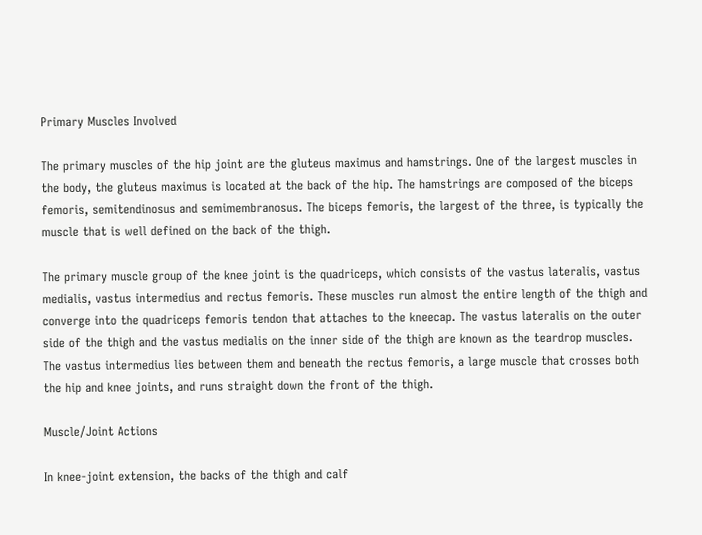Primary Muscles Involved

The primary muscles of the hip joint are the gluteus maximus and hamstrings. One of the largest muscles in the body, the gluteus maximus is located at the back of the hip. The hamstrings are composed of the biceps femoris, semitendinosus and semimembranosus. The biceps femoris, the largest of the three, is typically the muscle that is well defined on the back of the thigh.

The primary muscle group of the knee joint is the quadriceps, which consists of the vastus lateralis, vastus medialis, vastus intermedius and rectus femoris. These muscles run almost the entire length of the thigh and converge into the quadriceps femoris tendon that attaches to the kneecap. The vastus lateralis on the outer side of the thigh and the vastus medialis on the inner side of the thigh are known as the teardrop muscles. The vastus intermedius lies between them and beneath the rectus femoris, a large muscle that crosses both the hip and knee joints, and runs straight down the front of the thigh.

Muscle/Joint Actions

In knee-joint extension, the backs of the thigh and calf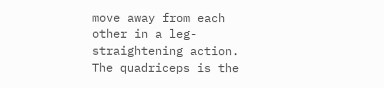move away from each other in a leg-straightening action. The quadriceps is the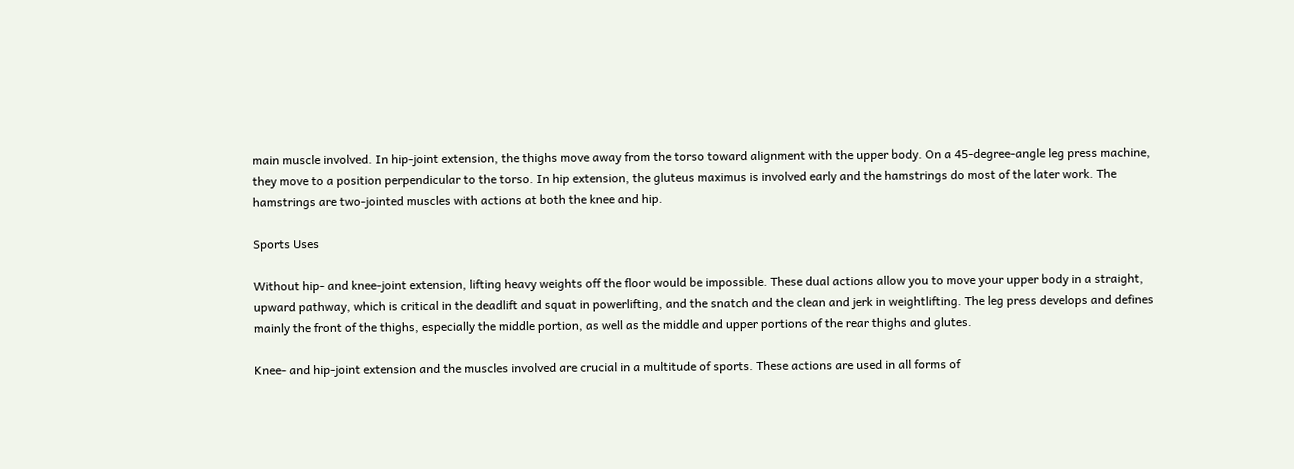main muscle involved. In hip-joint extension, the thighs move away from the torso toward alignment with the upper body. On a 45-degree-angle leg press machine, they move to a position perpendicular to the torso. In hip extension, the gluteus maximus is involved early and the hamstrings do most of the later work. The hamstrings are two-jointed muscles with actions at both the knee and hip.

Sports Uses

Without hip- and knee-joint extension, lifting heavy weights off the floor would be impossible. These dual actions allow you to move your upper body in a straight, upward pathway, which is critical in the deadlift and squat in powerlifting, and the snatch and the clean and jerk in weightlifting. The leg press develops and defines mainly the front of the thighs, especially the middle portion, as well as the middle and upper portions of the rear thighs and glutes.

Knee- and hip-joint extension and the muscles involved are crucial in a multitude of sports. These actions are used in all forms of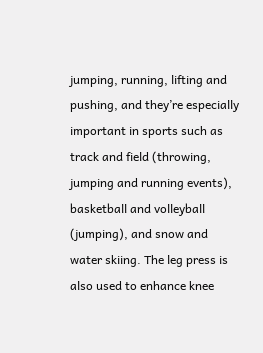jumping, running, lifting and pushing, and they’re especially important in sports such as track and field (throwing, jumping and running events), basketball and volleyball (jumping), and snow and water skiing. The leg press is also used to enhance knee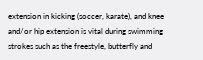extension in kicking (soccer, karate), and knee and/or hip extension is vital during swimming strokes such as the freestyle, butterfly and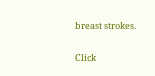breast strokes.

Click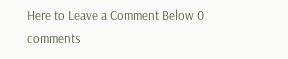Here to Leave a Comment Below 0 comments